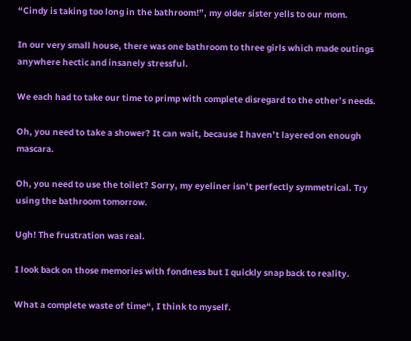“Cindy is taking too long in the bathroom!”, my older sister yells to our mom.

In our very small house, there was one bathroom to three girls which made outings anywhere hectic and insanely stressful.

We each had to take our time to primp with complete disregard to the other’s needs.

Oh, you need to take a shower? It can wait, because I haven’t layered on enough mascara.

Oh, you need to use the toilet? Sorry, my eyeliner isn’t perfectly symmetrical. Try using the bathroom tomorrow.

Ugh! The frustration was real.

I look back on those memories with fondness but I quickly snap back to reality.

What a complete waste of time“, I think to myself.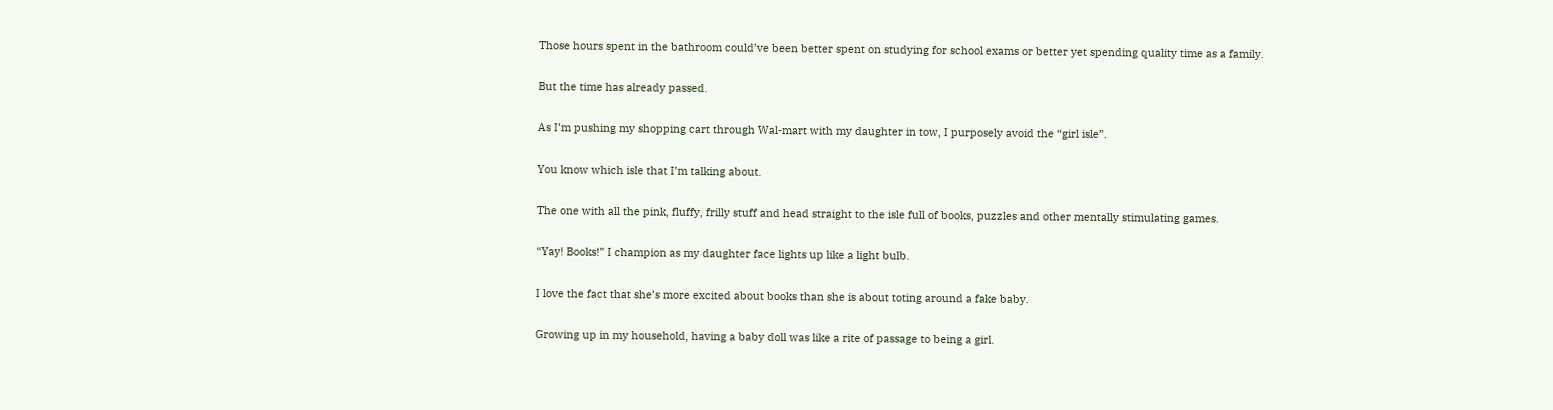Those hours spent in the bathroom could’ve been better spent on studying for school exams or better yet spending quality time as a family.

But the time has already passed.

As I’m pushing my shopping cart through Wal-mart with my daughter in tow, I purposely avoid the “girl isle”.

You know which isle that I’m talking about.

The one with all the pink, fluffy, frilly stuff and head straight to the isle full of books, puzzles and other mentally stimulating games.

“Yay! Books!” I champion as my daughter face lights up like a light bulb.

I love the fact that she’s more excited about books than she is about toting around a fake baby.

Growing up in my household, having a baby doll was like a rite of passage to being a girl.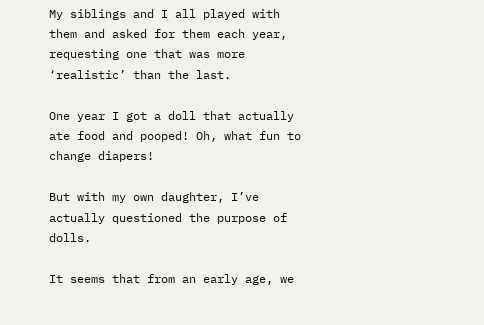My siblings and I all played with them and asked for them each year, requesting one that was more ‘realistic’ than the last.

One year I got a doll that actually ate food and pooped! Oh, what fun to change diapers!

But with my own daughter, I’ve actually questioned the purpose of dolls.

It seems that from an early age, we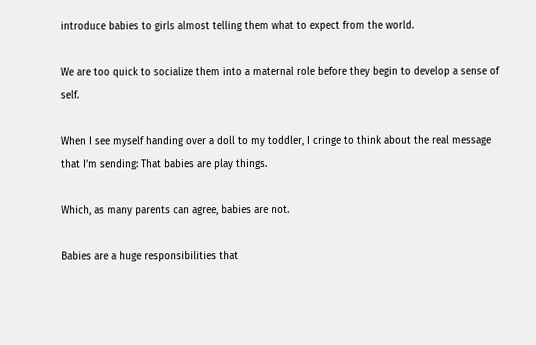introduce babies to girls almost telling them what to expect from the world.

We are too quick to socialize them into a maternal role before they begin to develop a sense of self.

When I see myself handing over a doll to my toddler, I cringe to think about the real message that I’m sending: That babies are play things.

Which, as many parents can agree, babies are not.

Babies are a huge responsibilities that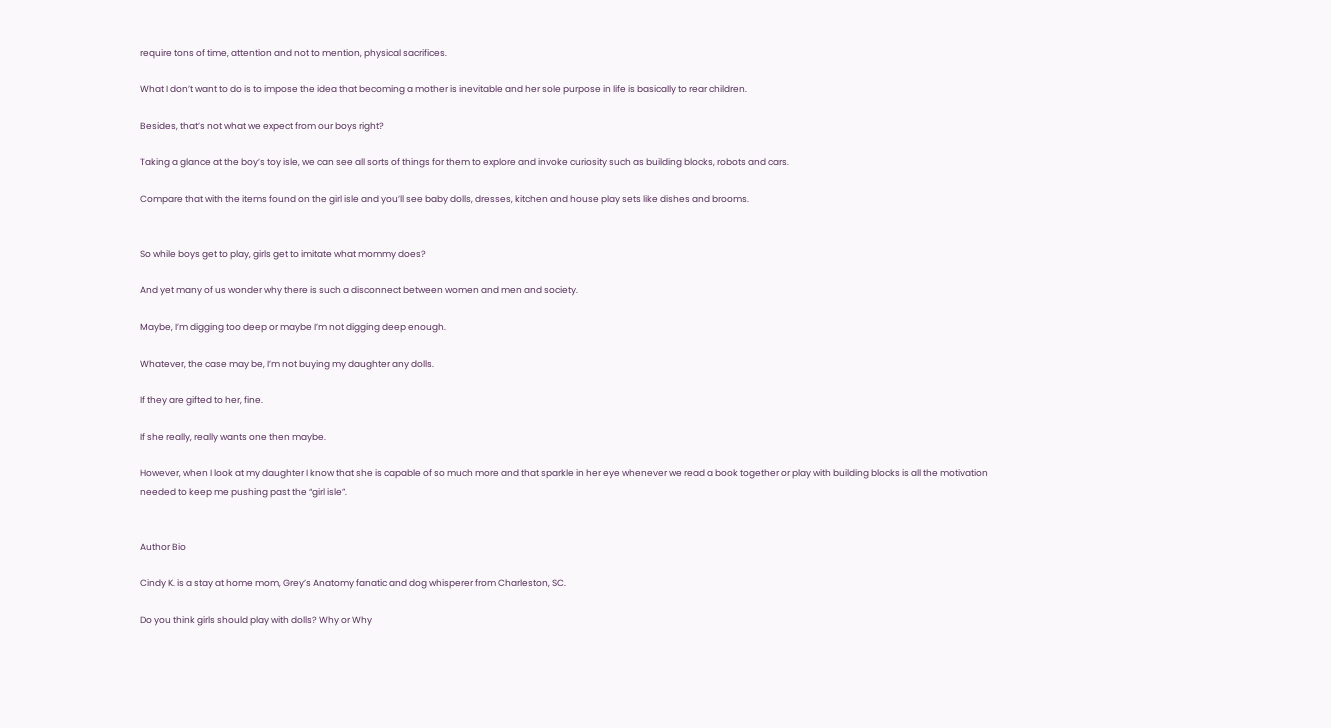require tons of time, attention and not to mention, physical sacrifices.

What I don’t want to do is to impose the idea that becoming a mother is inevitable and her sole purpose in life is basically to rear children.

Besides, that’s not what we expect from our boys right?

Taking a glance at the boy’s toy isle, we can see all sorts of things for them to explore and invoke curiosity such as building blocks, robots and cars.

Compare that with the items found on the girl isle and you’ll see baby dolls, dresses, kitchen and house play sets like dishes and brooms.


So while boys get to play, girls get to imitate what mommy does?

And yet many of us wonder why there is such a disconnect between women and men and society.

Maybe, I’m digging too deep or maybe I’m not digging deep enough.

Whatever, the case may be, I’m not buying my daughter any dolls.

If they are gifted to her, fine.

If she really, really wants one then maybe.

However, when I look at my daughter I know that she is capable of so much more and that sparkle in her eye whenever we read a book together or play with building blocks is all the motivation needed to keep me pushing past the “girl isle”.


Author Bio

Cindy K. is a stay at home mom, Grey’s Anatomy fanatic and dog whisperer from Charleston, SC.

Do you think girls should play with dolls? Why or Why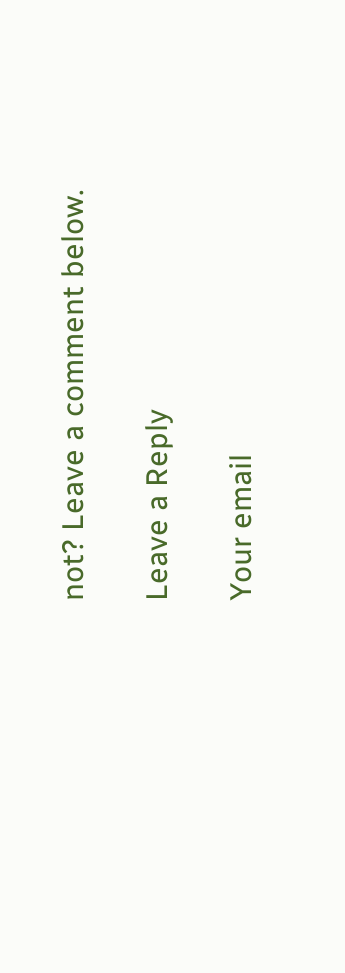not? Leave a comment below.

Leave a Reply

Your email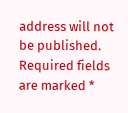address will not be published. Required fields are marked *